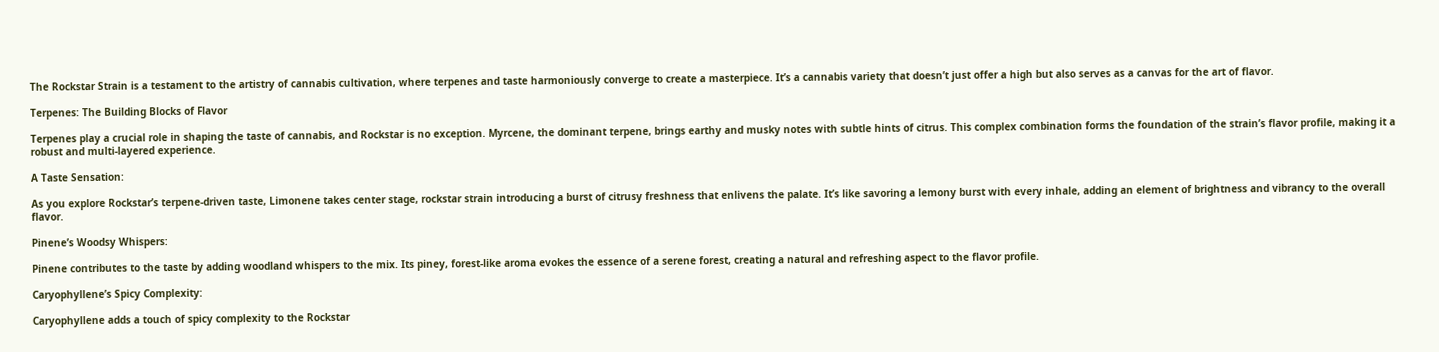The Rockstar Strain is a testament to the artistry of cannabis cultivation, where terpenes and taste harmoniously converge to create a masterpiece. It’s a cannabis variety that doesn’t just offer a high but also serves as a canvas for the art of flavor.

Terpenes: The Building Blocks of Flavor

Terpenes play a crucial role in shaping the taste of cannabis, and Rockstar is no exception. Myrcene, the dominant terpene, brings earthy and musky notes with subtle hints of citrus. This complex combination forms the foundation of the strain’s flavor profile, making it a robust and multi-layered experience.

A Taste Sensation:

As you explore Rockstar’s terpene-driven taste, Limonene takes center stage, rockstar strain introducing a burst of citrusy freshness that enlivens the palate. It’s like savoring a lemony burst with every inhale, adding an element of brightness and vibrancy to the overall flavor.

Pinene’s Woodsy Whispers:

Pinene contributes to the taste by adding woodland whispers to the mix. Its piney, forest-like aroma evokes the essence of a serene forest, creating a natural and refreshing aspect to the flavor profile.

Caryophyllene’s Spicy Complexity:

Caryophyllene adds a touch of spicy complexity to the Rockstar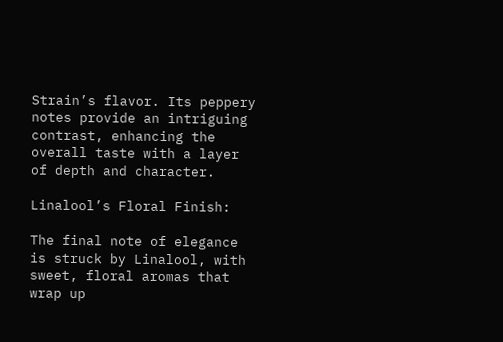Strain’s flavor. Its peppery notes provide an intriguing contrast, enhancing the overall taste with a layer of depth and character.

Linalool’s Floral Finish:

The final note of elegance is struck by Linalool, with sweet, floral aromas that wrap up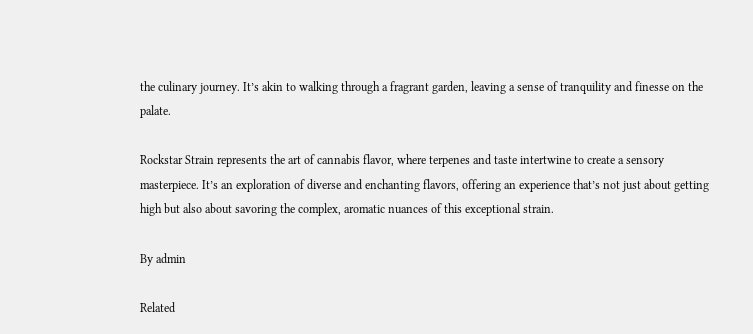the culinary journey. It’s akin to walking through a fragrant garden, leaving a sense of tranquility and finesse on the palate.

Rockstar Strain represents the art of cannabis flavor, where terpenes and taste intertwine to create a sensory masterpiece. It’s an exploration of diverse and enchanting flavors, offering an experience that’s not just about getting high but also about savoring the complex, aromatic nuances of this exceptional strain.

By admin

Related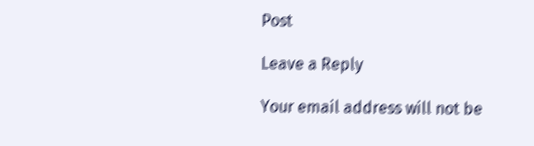Post

Leave a Reply

Your email address will not be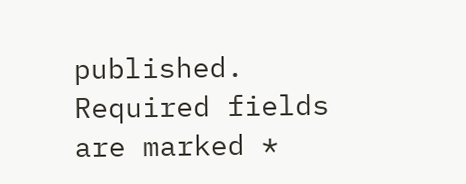published. Required fields are marked *